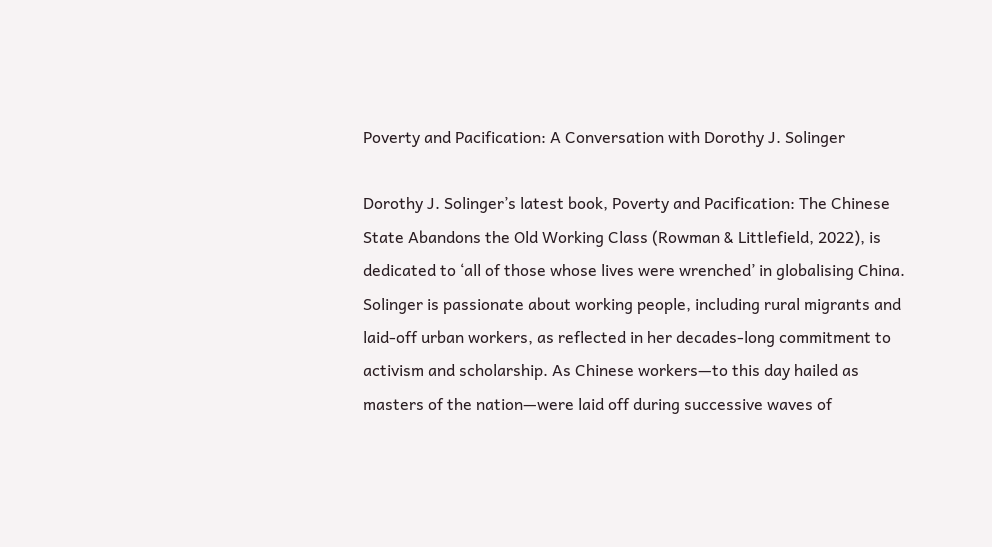Poverty and Pacification: A Conversation with Dorothy J. Solinger

Dorothy J. Solinger’s latest book, Poverty and Pacification: The Chinese State Abandons the Old Working Class (Rowman & Littlefield, 2022), is dedicated to ‘all of those whose lives were wrenched’ in globalising China. Solinger is passionate about working people, including rural migrants and laid-off urban workers, as reflected in her decades-long commitment to activism and scholarship. As Chinese workers—to this day hailed as masters of the nation—were laid off during successive waves of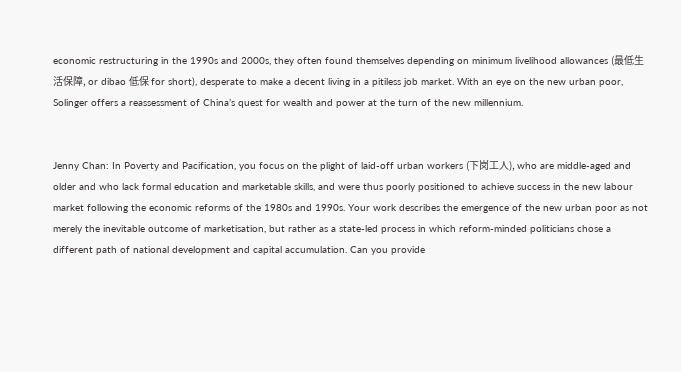economic restructuring in the 1990s and 2000s, they often found themselves depending on minimum livelihood allowances (最低生活保障, or dibao 低保 for short), desperate to make a decent living in a pitiless job market. With an eye on the new urban poor, Solinger offers a reassessment of China’s quest for wealth and power at the turn of the new millennium.


Jenny Chan: In Poverty and Pacification, you focus on the plight of laid-off urban workers (下岗工人), who are middle-aged and older and who lack formal education and marketable skills, and were thus poorly positioned to achieve success in the new labour market following the economic reforms of the 1980s and 1990s. Your work describes the emergence of the new urban poor as not merely the inevitable outcome of marketisation, but rather as a state-led process in which reform-minded politicians chose a different path of national development and capital accumulation. Can you provide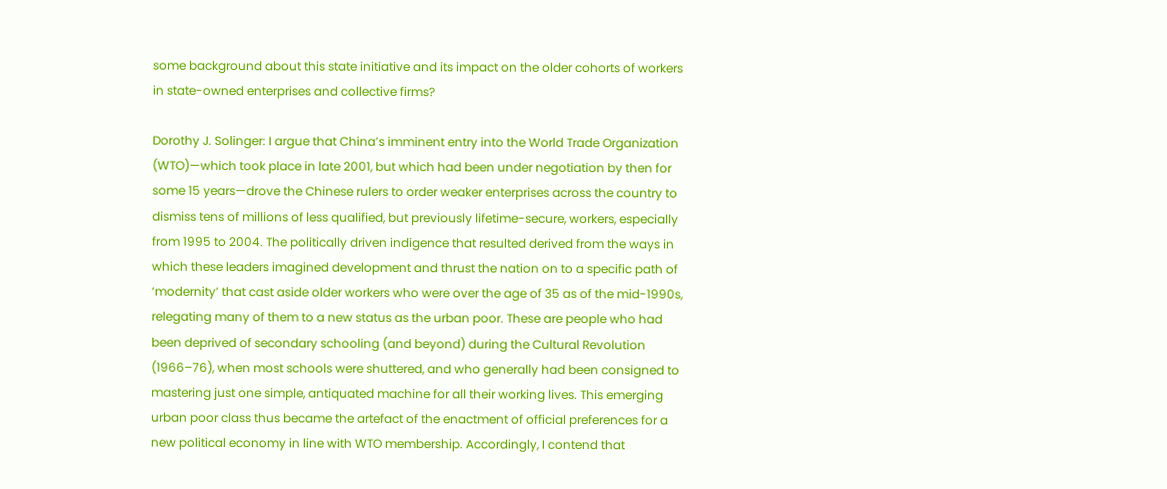some background about this state initiative and its impact on the older cohorts of workers in state-owned enterprises and collective firms?

Dorothy J. Solinger: I argue that China’s imminent entry into the World Trade Organization (WTO)—which took place in late 2001, but which had been under negotiation by then for some 15 years—drove the Chinese rulers to order weaker enterprises across the country to dismiss tens of millions of less qualified, but previously lifetime-secure, workers, especially from 1995 to 2004. The politically driven indigence that resulted derived from the ways in which these leaders imagined development and thrust the nation on to a specific path of ‘modernity’ that cast aside older workers who were over the age of 35 as of the mid-1990s, relegating many of them to a new status as the urban poor. These are people who had been deprived of secondary schooling (and beyond) during the Cultural Revolution (1966–76), when most schools were shuttered, and who generally had been consigned to mastering just one simple, antiquated machine for all their working lives. This emerging urban poor class thus became the artefact of the enactment of official preferences for a new political economy in line with WTO membership. Accordingly, I contend that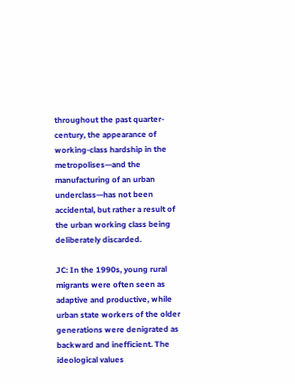throughout the past quarter-century, the appearance of working-class hardship in the metropolises—and the manufacturing of an urban underclass—has not been accidental, but rather a result of the urban working class being deliberately discarded.

JC: In the 1990s, young rural migrants were often seen as adaptive and productive, while urban state workers of the older generations were denigrated as backward and inefficient. The ideological values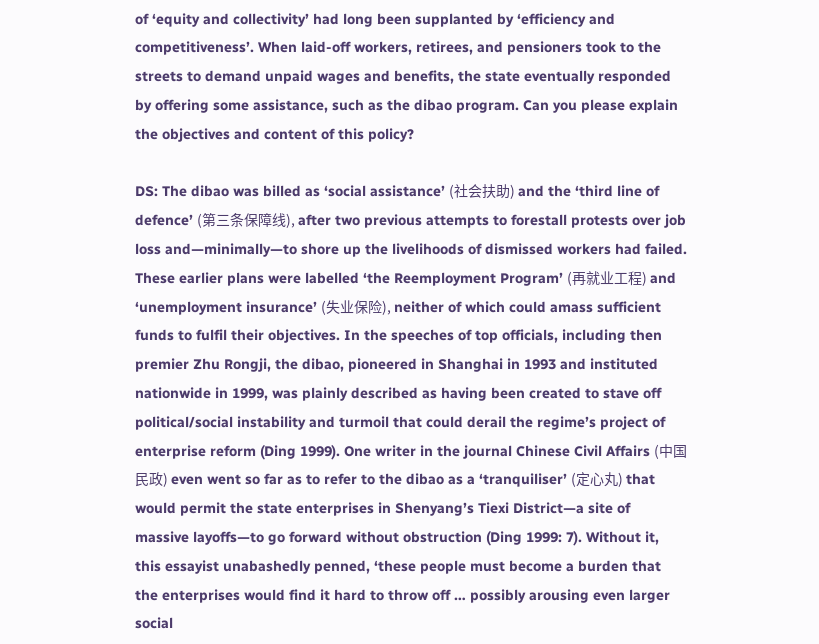of ‘equity and collectivity’ had long been supplanted by ‘efficiency and competitiveness’. When laid-off workers, retirees, and pensioners took to the streets to demand unpaid wages and benefits, the state eventually responded by offering some assistance, such as the dibao program. Can you please explain the objectives and content of this policy?

DS: The dibao was billed as ‘social assistance’ (社会扶助) and the ‘third line of defence’ (第三条保障线), after two previous attempts to forestall protests over job loss and—minimally—to shore up the livelihoods of dismissed workers had failed. These earlier plans were labelled ‘the Reemployment Program’ (再就业工程) and ‘unemployment insurance’ (失业保险), neither of which could amass sufficient funds to fulfil their objectives. In the speeches of top officials, including then premier Zhu Rongji, the dibao, pioneered in Shanghai in 1993 and instituted nationwide in 1999, was plainly described as having been created to stave off political/social instability and turmoil that could derail the regime’s project of enterprise reform (Ding 1999). One writer in the journal Chinese Civil Affairs (中国民政) even went so far as to refer to the dibao as a ‘tranquiliser’ (定心丸) that would permit the state enterprises in Shenyang’s Tiexi District—a site of massive layoffs—to go forward without obstruction (Ding 1999: 7). Without it, this essayist unabashedly penned, ‘these people must become a burden that the enterprises would find it hard to throw off … possibly arousing even larger social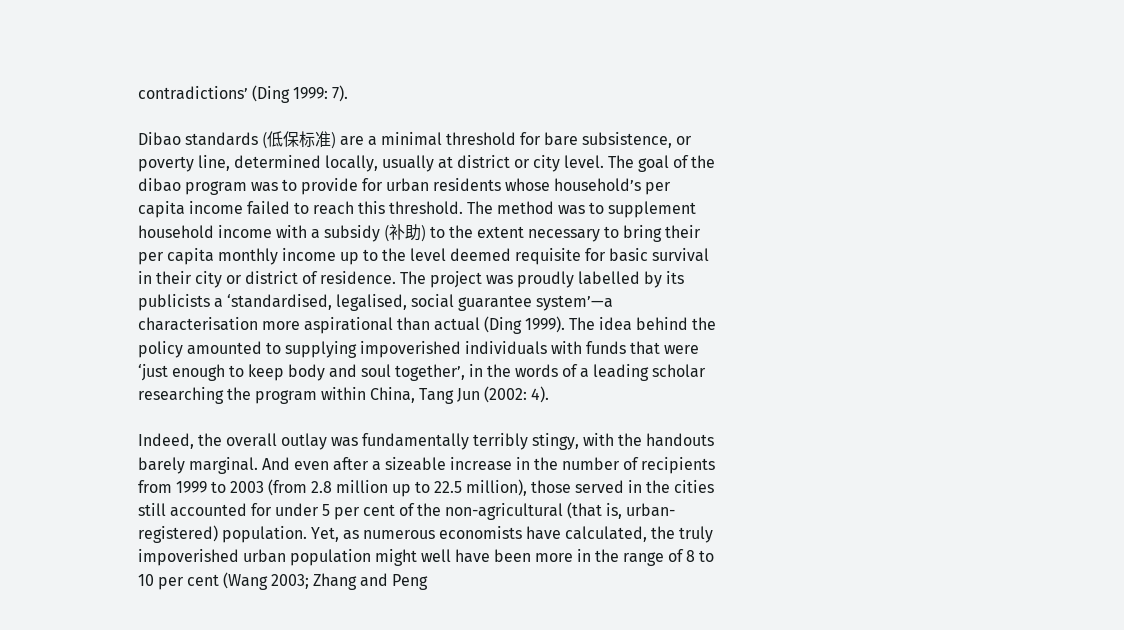contradictions’ (Ding 1999: 7).

Dibao standards (低保标准) are a minimal threshold for bare subsistence, or poverty line, determined locally, usually at district or city level. The goal of the dibao program was to provide for urban residents whose household’s per capita income failed to reach this threshold. The method was to supplement household income with a subsidy (补助) to the extent necessary to bring their per capita monthly income up to the level deemed requisite for basic survival in their city or district of residence. The project was proudly labelled by its publicists a ‘standardised, legalised, social guarantee system’—a characterisation more aspirational than actual (Ding 1999). The idea behind the policy amounted to supplying impoverished individuals with funds that were ‘just enough to keep body and soul together’, in the words of a leading scholar researching the program within China, Tang Jun (2002: 4).

Indeed, the overall outlay was fundamentally terribly stingy, with the handouts barely marginal. And even after a sizeable increase in the number of recipients from 1999 to 2003 (from 2.8 million up to 22.5 million), those served in the cities still accounted for under 5 per cent of the non-agricultural (that is, urban-registered) population. Yet, as numerous economists have calculated, the truly impoverished urban population might well have been more in the range of 8 to 10 per cent (Wang 2003; Zhang and Peng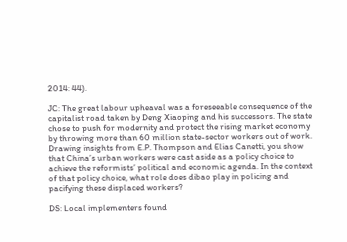2014: 44).

JC: The great labour upheaval was a foreseeable consequence of the capitalist road taken by Deng Xiaoping and his successors. The state chose to push for modernity and protect the rising market economy by throwing more than 60 million state-sector workers out of work. Drawing insights from E.P. Thompson and Elias Canetti, you show that China’s urban workers were cast aside as a policy choice to achieve the reformists’ political and economic agenda. In the context of that policy choice, what role does dibao play in policing and pacifying these displaced workers?

DS: Local implementers found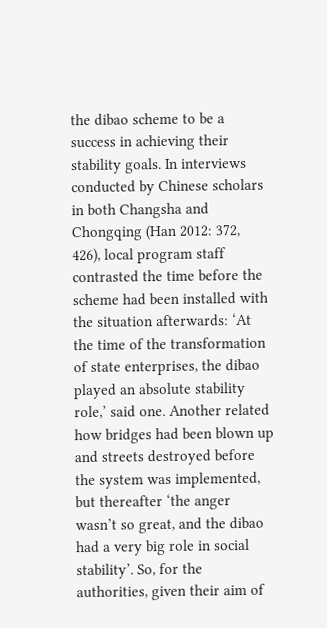the dibao scheme to be a success in achieving their stability goals. In interviews conducted by Chinese scholars in both Changsha and Chongqing (Han 2012: 372, 426), local program staff contrasted the time before the scheme had been installed with the situation afterwards: ‘At the time of the transformation of state enterprises, the dibao played an absolute stability role,’ said one. Another related how bridges had been blown up and streets destroyed before the system was implemented, but thereafter ‘the anger wasn’t so great, and the dibao had a very big role in social stability’. So, for the authorities, given their aim of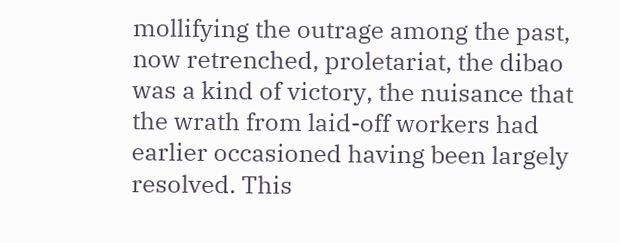mollifying the outrage among the past, now retrenched, proletariat, the dibao was a kind of victory, the nuisance that the wrath from laid-off workers had earlier occasioned having been largely resolved. This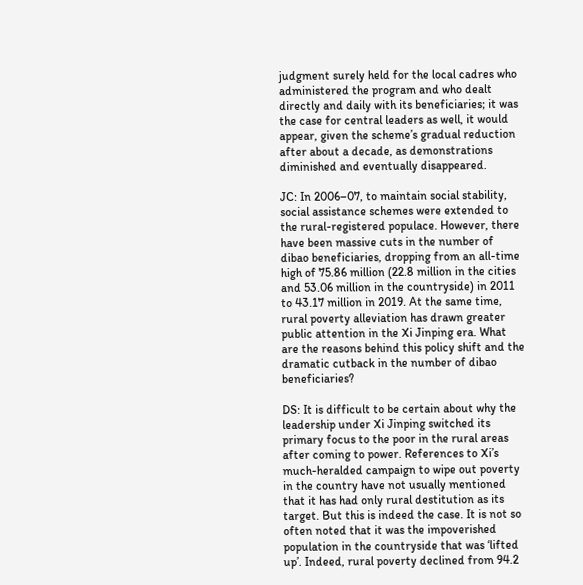judgment surely held for the local cadres who administered the program and who dealt directly and daily with its beneficiaries; it was the case for central leaders as well, it would appear, given the scheme’s gradual reduction after about a decade, as demonstrations diminished and eventually disappeared.

JC: In 2006–07, to maintain social stability, social assistance schemes were extended to the rural-registered populace. However, there have been massive cuts in the number of dibao beneficiaries, dropping from an all-time high of 75.86 million (22.8 million in the cities and 53.06 million in the countryside) in 2011 to 43.17 million in 2019. At the same time, rural poverty alleviation has drawn greater public attention in the Xi Jinping era. What are the reasons behind this policy shift and the dramatic cutback in the number of dibao beneficiaries?

DS: It is difficult to be certain about why the leadership under Xi Jinping switched its primary focus to the poor in the rural areas after coming to power. References to Xi’s much-heralded campaign to wipe out poverty in the country have not usually mentioned that it has had only rural destitution as its target. But this is indeed the case. It is not so often noted that it was the impoverished population in the countryside that was ‘lifted up’. Indeed, rural poverty declined from 94.2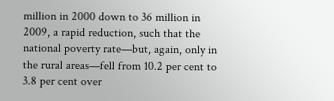million in 2000 down to 36 million in 2009, a rapid reduction, such that the national poverty rate—but, again, only in the rural areas—fell from 10.2 per cent to 3.8 per cent over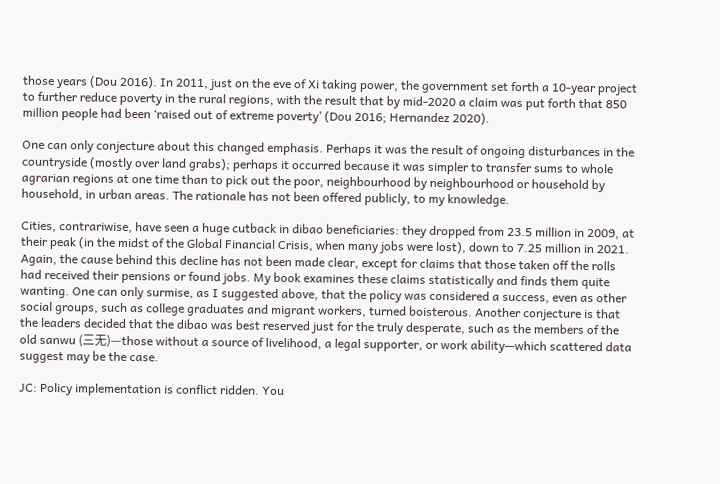those years (Dou 2016). In 2011, just on the eve of Xi taking power, the government set forth a 10-year project to further reduce poverty in the rural regions, with the result that by mid-2020 a claim was put forth that 850 million people had been ‘raised out of extreme poverty’ (Dou 2016; Hernandez 2020).

One can only conjecture about this changed emphasis. Perhaps it was the result of ongoing disturbances in the countryside (mostly over land grabs); perhaps it occurred because it was simpler to transfer sums to whole agrarian regions at one time than to pick out the poor, neighbourhood by neighbourhood or household by household, in urban areas. The rationale has not been offered publicly, to my knowledge.

Cities, contrariwise, have seen a huge cutback in dibao beneficiaries: they dropped from 23.5 million in 2009, at their peak (in the midst of the Global Financial Crisis, when many jobs were lost), down to 7.25 million in 2021. Again, the cause behind this decline has not been made clear, except for claims that those taken off the rolls had received their pensions or found jobs. My book examines these claims statistically and finds them quite wanting. One can only surmise, as I suggested above, that the policy was considered a success, even as other social groups, such as college graduates and migrant workers, turned boisterous. Another conjecture is that the leaders decided that the dibao was best reserved just for the truly desperate, such as the members of the old sanwu (三无)—those without a source of livelihood, a legal supporter, or work ability—which scattered data suggest may be the case.

JC: Policy implementation is conflict ridden. You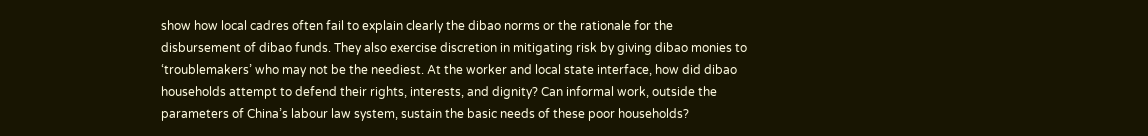show how local cadres often fail to explain clearly the dibao norms or the rationale for the disbursement of dibao funds. They also exercise discretion in mitigating risk by giving dibao monies to ‘troublemakers’ who may not be the neediest. At the worker and local state interface, how did dibao households attempt to defend their rights, interests, and dignity? Can informal work, outside the parameters of China’s labour law system, sustain the basic needs of these poor households?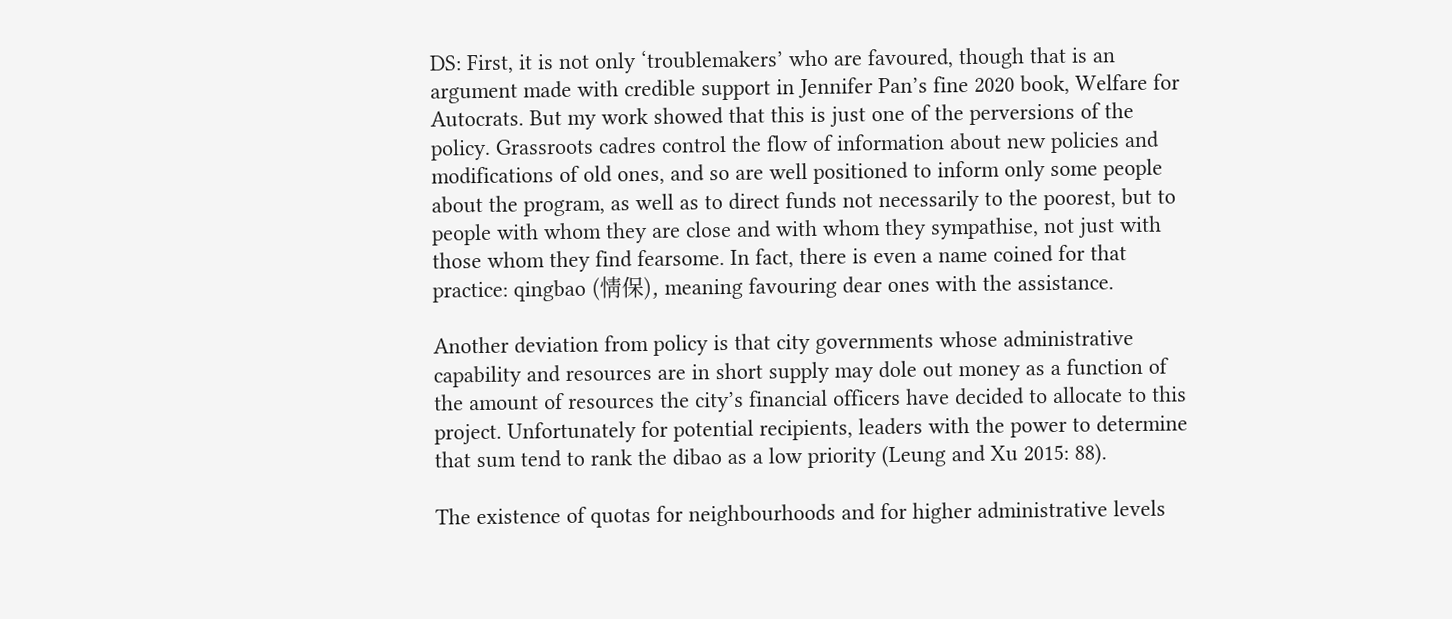DS: First, it is not only ‘troublemakers’ who are favoured, though that is an argument made with credible support in Jennifer Pan’s fine 2020 book, Welfare for Autocrats. But my work showed that this is just one of the perversions of the policy. Grassroots cadres control the flow of information about new policies and modifications of old ones, and so are well positioned to inform only some people about the program, as well as to direct funds not necessarily to the poorest, but to people with whom they are close and with whom they sympathise, not just with those whom they find fearsome. In fact, there is even a name coined for that practice: qingbao (情保), meaning favouring dear ones with the assistance.

Another deviation from policy is that city governments whose administrative capability and resources are in short supply may dole out money as a function of the amount of resources the city’s financial officers have decided to allocate to this project. Unfortunately for potential recipients, leaders with the power to determine that sum tend to rank the dibao as a low priority (Leung and Xu 2015: 88).

The existence of quotas for neighbourhoods and for higher administrative levels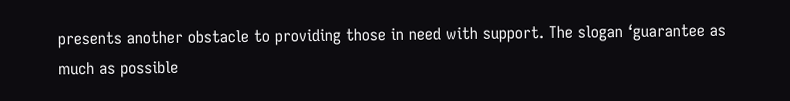presents another obstacle to providing those in need with support. The slogan ‘guarantee as much as possible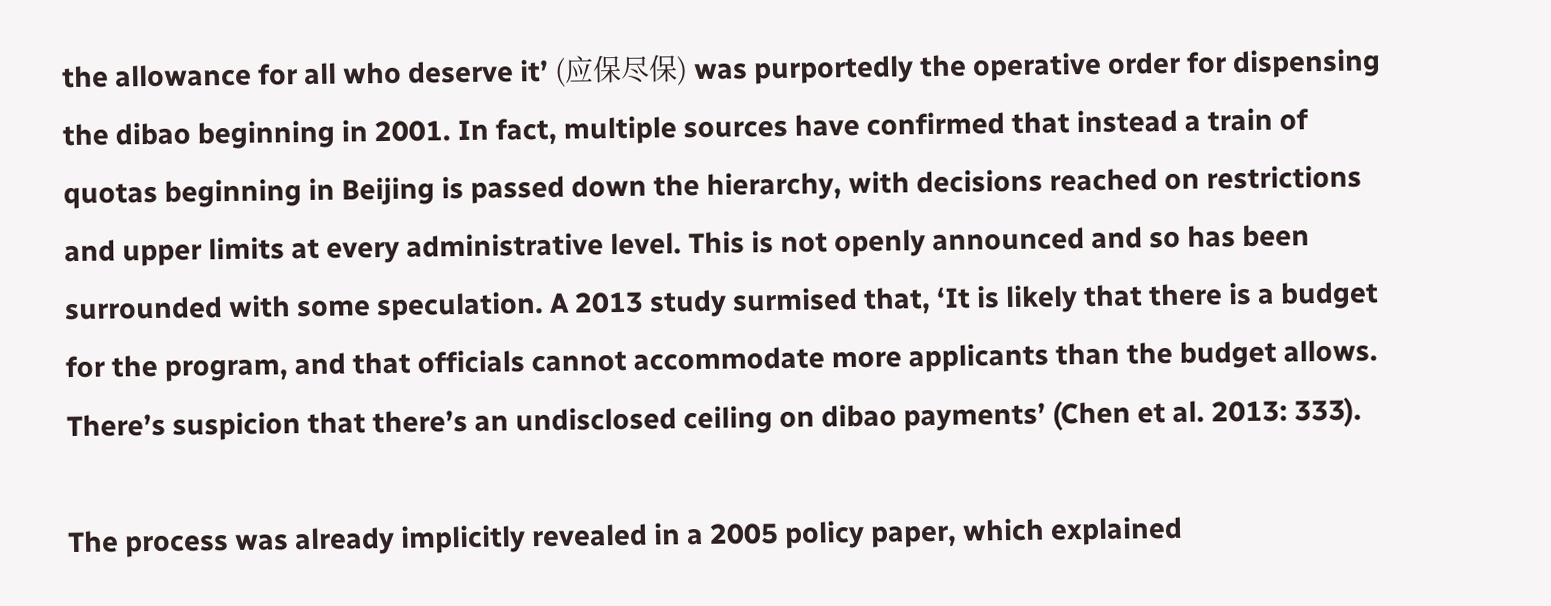the allowance for all who deserve it’ (应保尽保) was purportedly the operative order for dispensing the dibao beginning in 2001. In fact, multiple sources have confirmed that instead a train of quotas beginning in Beijing is passed down the hierarchy, with decisions reached on restrictions and upper limits at every administrative level. This is not openly announced and so has been surrounded with some speculation. A 2013 study surmised that, ‘It is likely that there is a budget for the program, and that officials cannot accommodate more applicants than the budget allows. There’s suspicion that there’s an undisclosed ceiling on dibao payments’ (Chen et al. 2013: 333).

The process was already implicitly revealed in a 2005 policy paper, which explained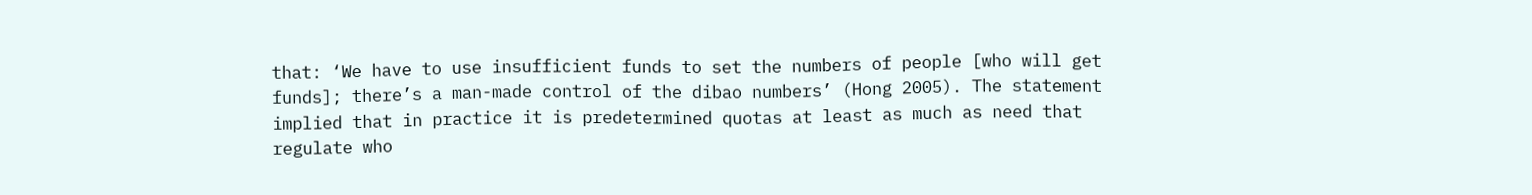that: ‘We have to use insufficient funds to set the numbers of people [who will get funds]; there’s a man-made control of the dibao numbers’ (Hong 2005). The statement implied that in practice it is predetermined quotas at least as much as need that regulate who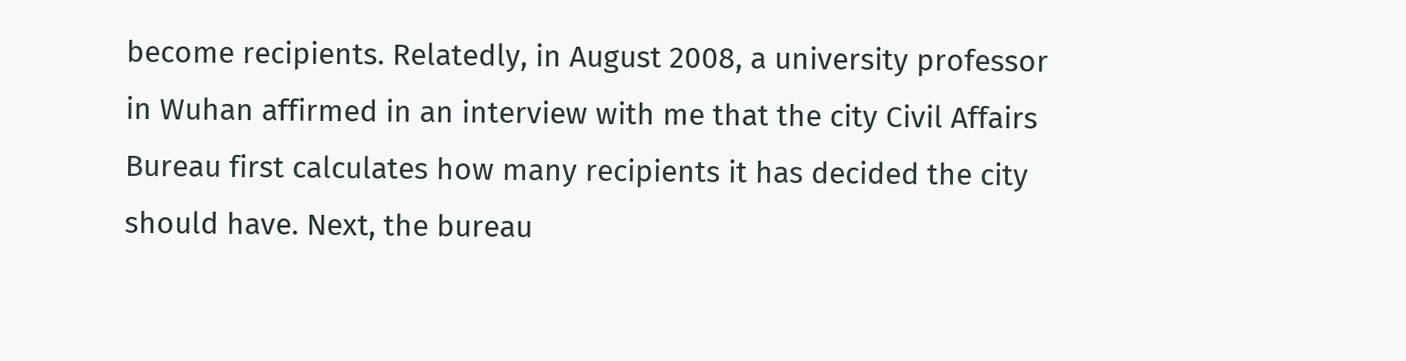become recipients. Relatedly, in August 2008, a university professor in Wuhan affirmed in an interview with me that the city Civil Affairs Bureau first calculates how many recipients it has decided the city should have. Next, the bureau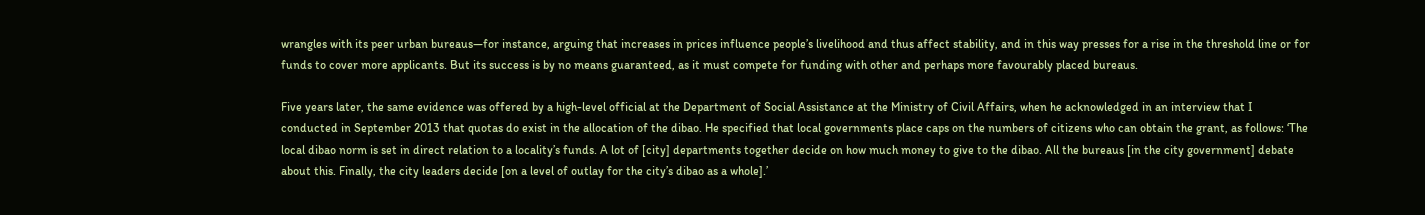wrangles with its peer urban bureaus—for instance, arguing that increases in prices influence people’s livelihood and thus affect stability, and in this way presses for a rise in the threshold line or for funds to cover more applicants. But its success is by no means guaranteed, as it must compete for funding with other and perhaps more favourably placed bureaus.

Five years later, the same evidence was offered by a high-level official at the Department of Social Assistance at the Ministry of Civil Affairs, when he acknowledged in an interview that I conducted in September 2013 that quotas do exist in the allocation of the dibao. He specified that local governments place caps on the numbers of citizens who can obtain the grant, as follows: ‘The local dibao norm is set in direct relation to a locality’s funds. A lot of [city] departments together decide on how much money to give to the dibao. All the bureaus [in the city government] debate about this. Finally, the city leaders decide [on a level of outlay for the city’s dibao as a whole].’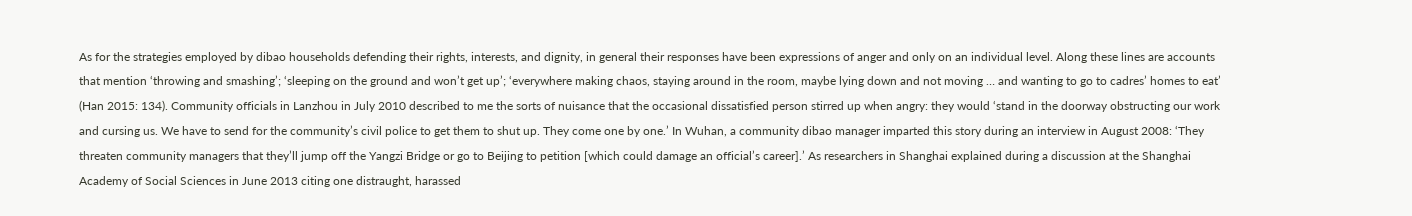As for the strategies employed by dibao households defending their rights, interests, and dignity, in general their responses have been expressions of anger and only on an individual level. Along these lines are accounts that mention ‘throwing and smashing’; ‘sleeping on the ground and won’t get up’; ‘everywhere making chaos, staying around in the room, maybe lying down and not moving … and wanting to go to cadres’ homes to eat’ (Han 2015: 134). Community officials in Lanzhou in July 2010 described to me the sorts of nuisance that the occasional dissatisfied person stirred up when angry: they would ‘stand in the doorway obstructing our work and cursing us. We have to send for the community’s civil police to get them to shut up. They come one by one.’ In Wuhan, a community dibao manager imparted this story during an interview in August 2008: ‘They threaten community managers that they’ll jump off the Yangzi Bridge or go to Beijing to petition [which could damage an official’s career].’ As researchers in Shanghai explained during a discussion at the Shanghai Academy of Social Sciences in June 2013 citing one distraught, harassed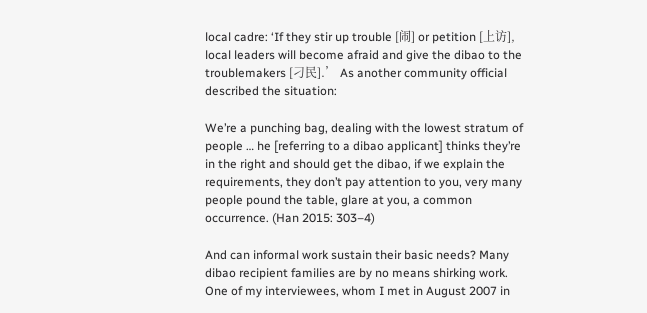local cadre: ‘If they stir up trouble [闹] or petition [上访], local leaders will become afraid and give the dibao to the troublemakers [刁民].’ As another community official described the situation:

We’re a punching bag, dealing with the lowest stratum of people … he [referring to a dibao applicant] thinks they’re in the right and should get the dibao, if we explain the requirements, they don’t pay attention to you, very many people pound the table, glare at you, a common occurrence. (Han 2015: 303–4)

And can informal work sustain their basic needs? Many dibao recipient families are by no means shirking work. One of my interviewees, whom I met in August 2007 in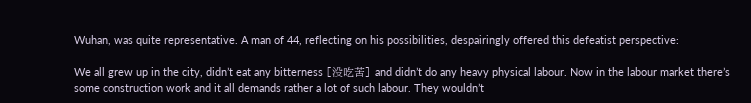Wuhan, was quite representative. A man of 44, reflecting on his possibilities, despairingly offered this defeatist perspective:

We all grew up in the city, didn’t eat any bitterness [没吃苦] and didn’t do any heavy physical labour. Now in the labour market there’s some construction work and it all demands rather a lot of such labour. They wouldn’t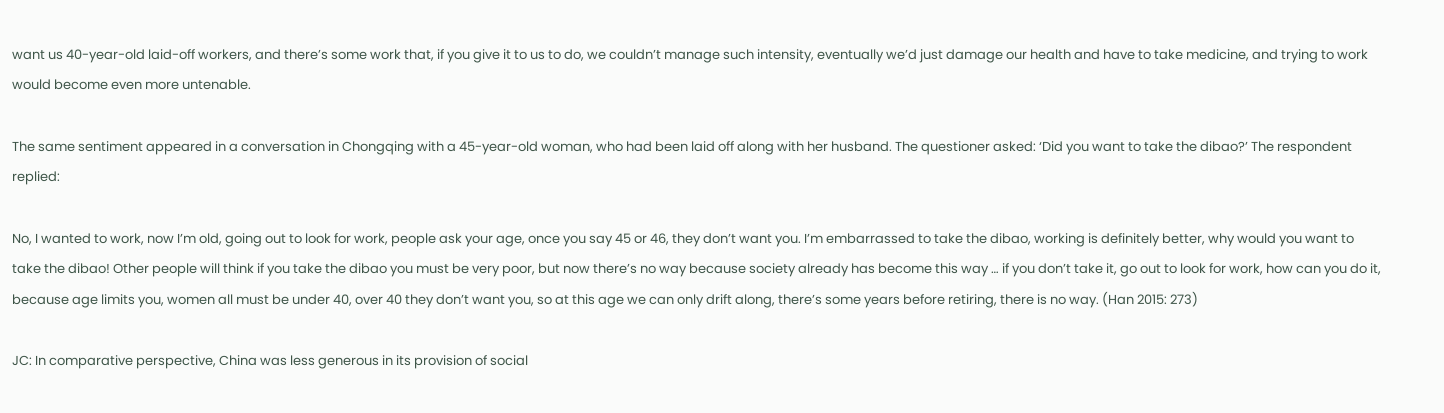want us 40-year-old laid-off workers, and there’s some work that, if you give it to us to do, we couldn’t manage such intensity, eventually we’d just damage our health and have to take medicine, and trying to work would become even more untenable.

The same sentiment appeared in a conversation in Chongqing with a 45-year-old woman, who had been laid off along with her husband. The questioner asked: ‘Did you want to take the dibao?’ The respondent replied:

No, I wanted to work, now I’m old, going out to look for work, people ask your age, once you say 45 or 46, they don’t want you. I’m embarrassed to take the dibao, working is definitely better, why would you want to take the dibao! Other people will think if you take the dibao you must be very poor, but now there’s no way because society already has become this way … if you don’t take it, go out to look for work, how can you do it, because age limits you, women all must be under 40, over 40 they don’t want you, so at this age we can only drift along, there’s some years before retiring, there is no way. (Han 2015: 273)

JC: In comparative perspective, China was less generous in its provision of social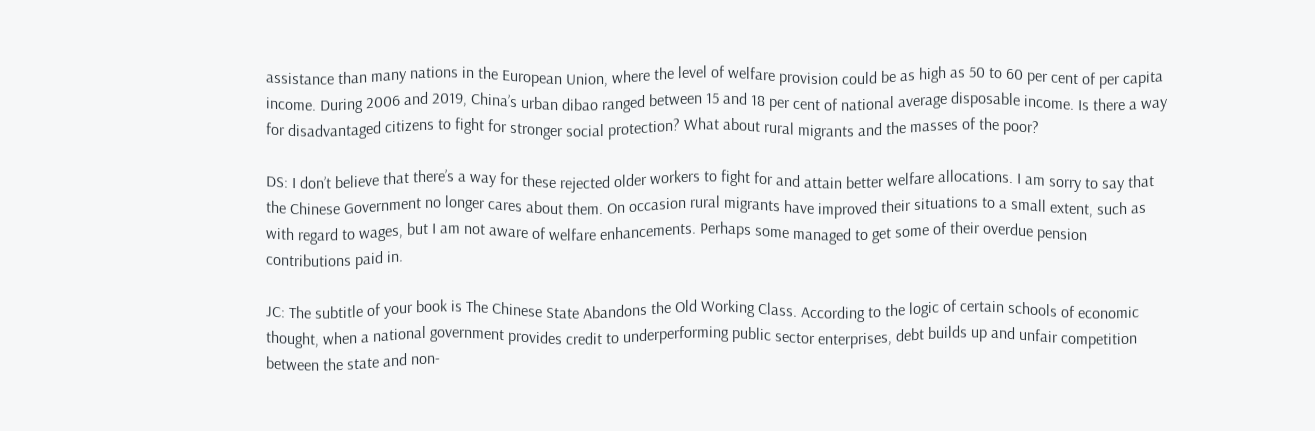assistance than many nations in the European Union, where the level of welfare provision could be as high as 50 to 60 per cent of per capita income. During 2006 and 2019, China’s urban dibao ranged between 15 and 18 per cent of national average disposable income. Is there a way for disadvantaged citizens to fight for stronger social protection? What about rural migrants and the masses of the poor?

DS: I don’t believe that there’s a way for these rejected older workers to fight for and attain better welfare allocations. I am sorry to say that the Chinese Government no longer cares about them. On occasion rural migrants have improved their situations to a small extent, such as with regard to wages, but I am not aware of welfare enhancements. Perhaps some managed to get some of their overdue pension contributions paid in.

JC: The subtitle of your book is The Chinese State Abandons the Old Working Class. According to the logic of certain schools of economic thought, when a national government provides credit to underperforming public sector enterprises, debt builds up and unfair competition between the state and non-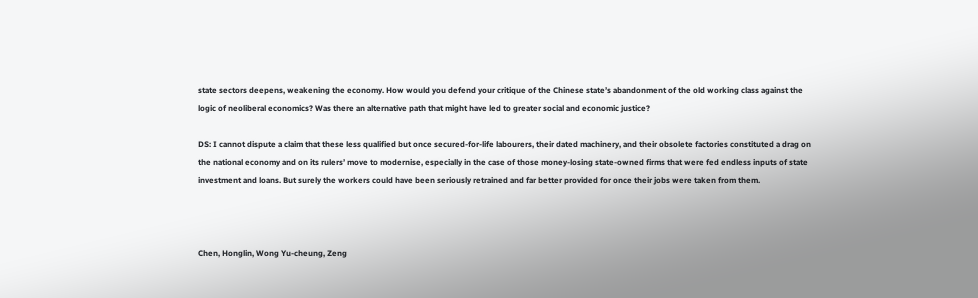state sectors deepens, weakening the economy. How would you defend your critique of the Chinese state’s abandonment of the old working class against the logic of neoliberal economics? Was there an alternative path that might have led to greater social and economic justice?

DS: I cannot dispute a claim that these less qualified but once secured-for-life labourers, their dated machinery, and their obsolete factories constituted a drag on the national economy and on its rulers’ move to modernise, especially in the case of those money-losing state-owned firms that were fed endless inputs of state investment and loans. But surely the workers could have been seriously retrained and far better provided for once their jobs were taken from them.



Chen, Honglin, Wong Yu-cheung, Zeng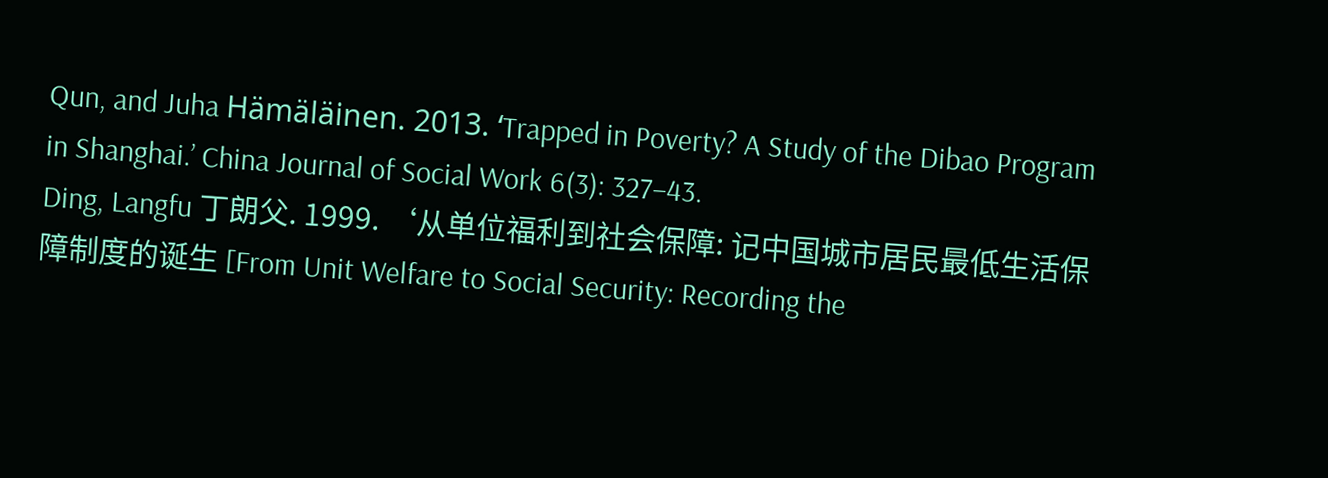Qun, and Juha Hämäläinen. 2013. ‘Trapped in Poverty? A Study of the Dibao Program in Shanghai.’ China Journal of Social Work 6(3): 327–43.
Ding, Langfu 丁朗父. 1999. ‘从单位福利到社会保障: 记中国城市居民最低生活保障制度的诞生 [From Unit Welfare to Social Security: Recording the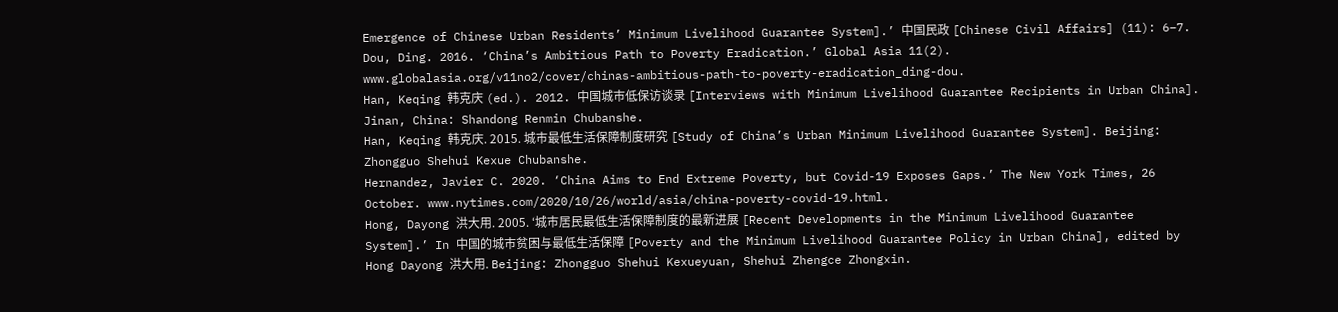Emergence of Chinese Urban Residents’ Minimum Livelihood Guarantee System].’ 中国民政 [Chinese Civil Affairs] (11): 6–7.
Dou, Ding. 2016. ‘China’s Ambitious Path to Poverty Eradication.’ Global Asia 11(2). www.globalasia.org/v11no2/cover/chinas-ambitious-path-to-poverty-eradication_ding-dou.
Han, Keqing 韩克庆 (ed.). 2012. 中国城市低保访谈录 [Interviews with Minimum Livelihood Guarantee Recipients in Urban China]. Jinan, China: Shandong Renmin Chubanshe.
Han, Keqing 韩克庆. 2015. 城市最低生活保障制度研究 [Study of China’s Urban Minimum Livelihood Guarantee System]. Beijing: Zhongguo Shehui Kexue Chubanshe.
Hernandez, Javier C. 2020. ‘China Aims to End Extreme Poverty, but Covid-19 Exposes Gaps.’ The New York Times, 26 October. www.nytimes.com/2020/10/26/world/asia/china-poverty-covid-19.html.
Hong, Dayong 洪大用. 2005. ‘城市居民最低生活保障制度的最新进展 [Recent Developments in the Minimum Livelihood Guarantee System].’ In 中国的城市贫困与最低生活保障 [Poverty and the Minimum Livelihood Guarantee Policy in Urban China], edited by Hong Dayong 洪大用. Beijing: Zhongguo Shehui Kexueyuan, Shehui Zhengce Zhongxin.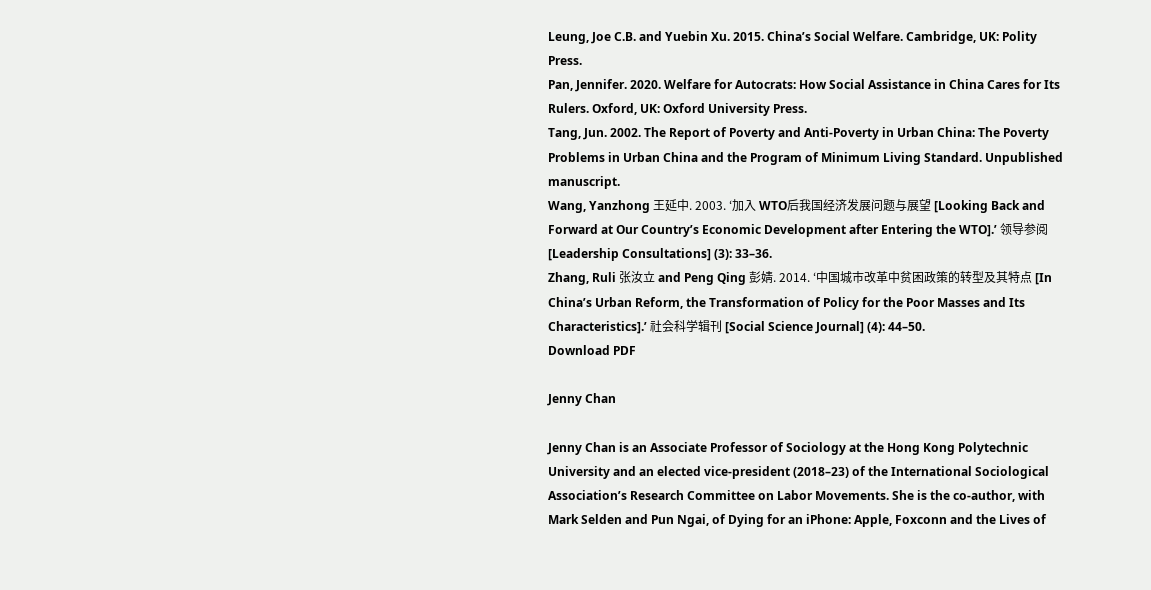Leung, Joe C.B. and Yuebin Xu. 2015. China’s Social Welfare. Cambridge, UK: Polity Press.
Pan, Jennifer. 2020. Welfare for Autocrats: How Social Assistance in China Cares for Its Rulers. Oxford, UK: Oxford University Press.
Tang, Jun. 2002. The Report of Poverty and Anti-Poverty in Urban China: The Poverty Problems in Urban China and the Program of Minimum Living Standard. Unpublished manuscript.
Wang, Yanzhong 王延中. 2003. ‘加入 WTO后我国经济发展问题与展望 [Looking Back and Forward at Our Country’s Economic Development after Entering the WTO].’ 领导参阅 [Leadership Consultations] (3): 33–36.
Zhang, Ruli 张汝立 and Peng Qing 彭婧. 2014. ‘中国城市改革中贫困政策的转型及其特点 [In China’s Urban Reform, the Transformation of Policy for the Poor Masses and Its Characteristics].’ 社会科学辑刊 [Social Science Journal] (4): 44–50.
Download PDF

Jenny Chan

Jenny Chan is an Associate Professor of Sociology at the Hong Kong Polytechnic University and an elected vice-president (2018–23) of the International Sociological Association’s Research Committee on Labor Movements. She is the co-author, with Mark Selden and Pun Ngai, of Dying for an iPhone: Apple, Foxconn and the Lives of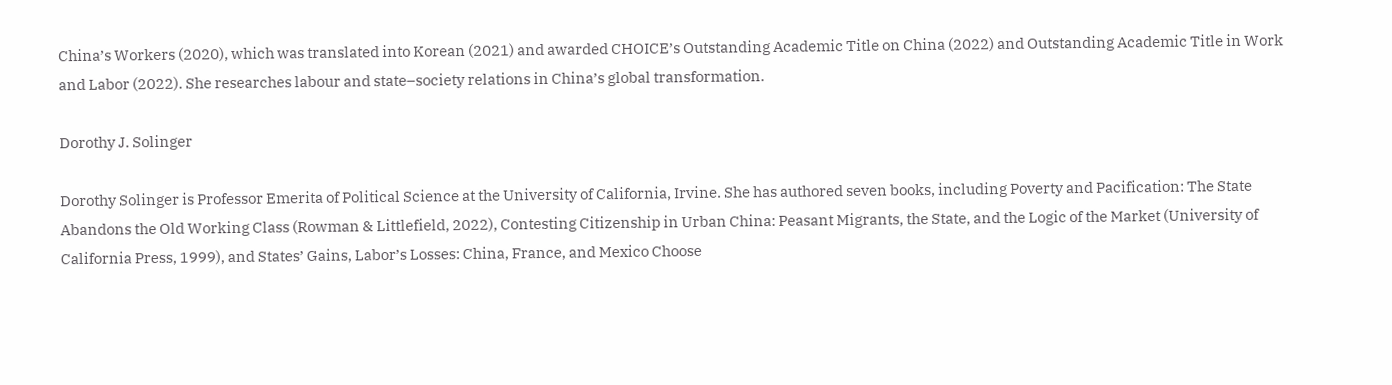China’s Workers (2020), which was translated into Korean (2021) and awarded CHOICE’s Outstanding Academic Title on China (2022) and Outstanding Academic Title in Work and Labor (2022). She researches labour and state–society relations in China’s global transformation.

Dorothy J. Solinger

Dorothy Solinger is Professor Emerita of Political Science at the University of California, Irvine. She has authored seven books, including Poverty and Pacification: The State Abandons the Old Working Class (Rowman & Littlefield, 2022), Contesting Citizenship in Urban China: Peasant Migrants, the State, and the Logic of the Market (University of California Press, 1999), and States’ Gains, Labor’s Losses: China, France, and Mexico Choose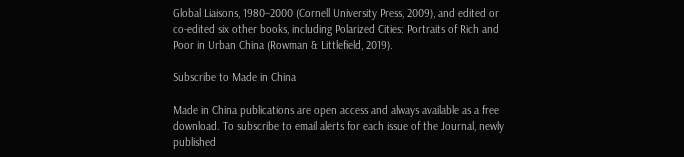Global Liaisons, 1980–2000 (Cornell University Press, 2009), and edited or co-edited six other books, including Polarized Cities: Portraits of Rich and Poor in Urban China (Rowman & Littlefield, 2019).

Subscribe to Made in China

Made in China publications are open access and always available as a free download. To subscribe to email alerts for each issue of the Journal, newly published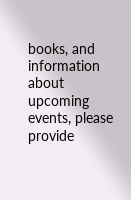books, and information about upcoming events, please provide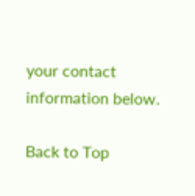your contact information below.

Back to Top